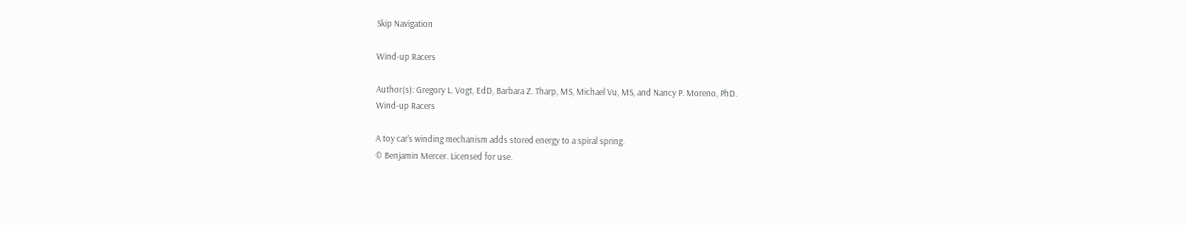Skip Navigation

Wind-up Racers

Author(s): Gregory L. Vogt, EdD, Barbara Z. Tharp, MS, Michael Vu, MS, and Nancy P. Moreno, PhD.
Wind-up Racers

A toy car’s winding mechanism adds stored energy to a spiral spring.
© Benjamin Mercer. Licensed for use.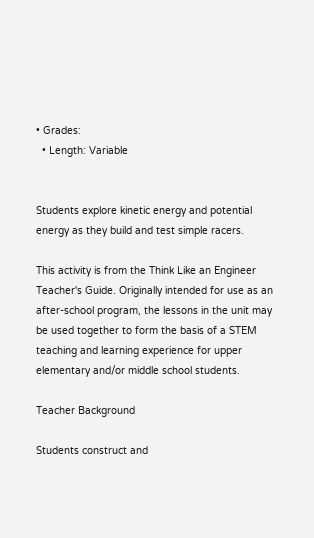• Grades:
  • Length: Variable


Students explore kinetic energy and potential energy as they build and test simple racers.

This activity is from the Think Like an Engineer Teacher's Guide. Originally intended for use as an after-school program, the lessons in the unit may be used together to form the basis of a STEM teaching and learning experience for upper elementary and/or middle school students.

Teacher Background

Students construct and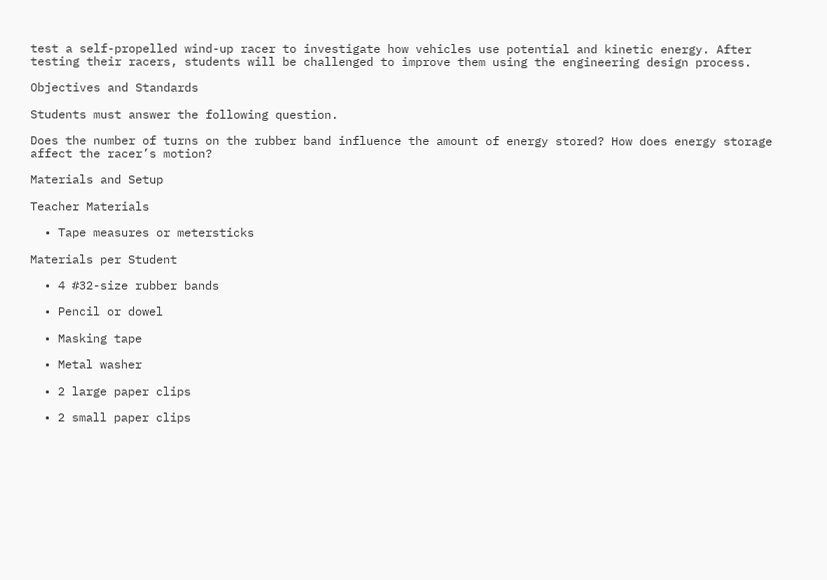test a self-propelled wind-up racer to investigate how vehicles use potential and kinetic energy. After testing their racers, students will be challenged to improve them using the engineering design process.

Objectives and Standards

Students must answer the following question.

Does the number of turns on the rubber band influence the amount of energy stored? How does energy storage affect the racer’s motion?

Materials and Setup

Teacher Materials

  • Tape measures or metersticks

Materials per Student

  • 4 #32-size rubber bands

  • Pencil or dowel

  • Masking tape

  • Metal washer

  • 2 large paper clips

  • 2 small paper clips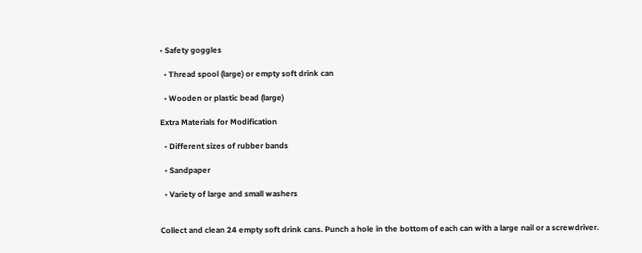• Safety goggles

  • Thread spool (large) or empty soft drink can

  • Wooden or plastic bead (large)

Extra Materials for Modification

  • Different sizes of rubber bands

  • Sandpaper

  • Variety of large and small washers


Collect and clean 24 empty soft drink cans. Punch a hole in the bottom of each can with a large nail or a screwdriver.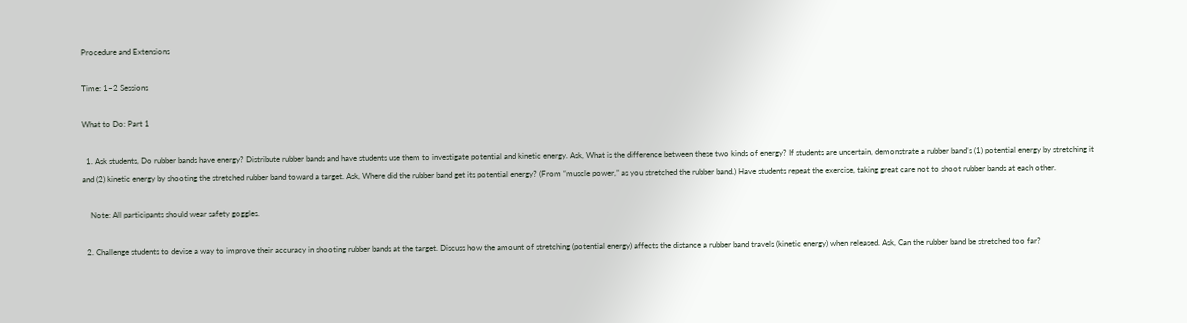Procedure and Extensions

Time: 1–2 Sessions

What to Do: Part 1

  1. Ask students, Do rubber bands have energy? Distribute rubber bands and have students use them to investigate potential and kinetic energy. Ask, What is the difference between these two kinds of energy? If students are uncertain, demonstrate a rubber band’s (1) potential energy by stretching it and (2) kinetic energy by shooting the stretched rubber band toward a target. Ask, Where did the rubber band get its potential energy? (From “muscle power,” as you stretched the rubber band.) Have students repeat the exercise, taking great care not to shoot rubber bands at each other.

    Note: All participants should wear safety goggles.

  2. Challenge students to devise a way to improve their accuracy in shooting rubber bands at the target. Discuss how the amount of stretching (potential energy) affects the distance a rubber band travels (kinetic energy) when released. Ask, Can the rubber band be stretched too far?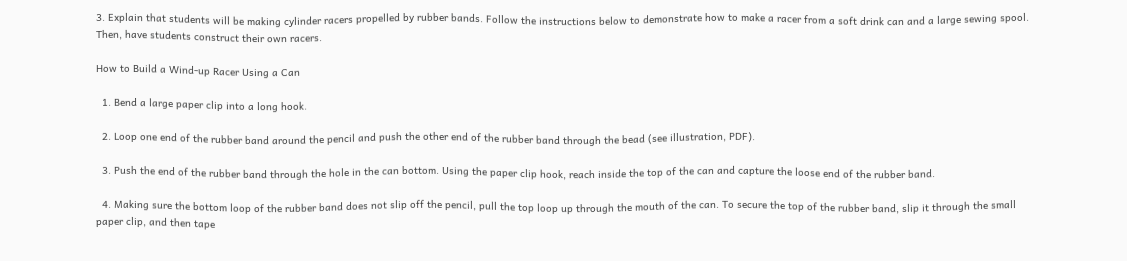3. Explain that students will be making cylinder racers propelled by rubber bands. Follow the instructions below to demonstrate how to make a racer from a soft drink can and a large sewing spool. Then, have students construct their own racers.

How to Build a Wind-up Racer Using a Can

  1. Bend a large paper clip into a long hook.

  2. Loop one end of the rubber band around the pencil and push the other end of the rubber band through the bead (see illustration, PDF).

  3. Push the end of the rubber band through the hole in the can bottom. Using the paper clip hook, reach inside the top of the can and capture the loose end of the rubber band.

  4. Making sure the bottom loop of the rubber band does not slip off the pencil, pull the top loop up through the mouth of the can. To secure the top of the rubber band, slip it through the small paper clip, and then tape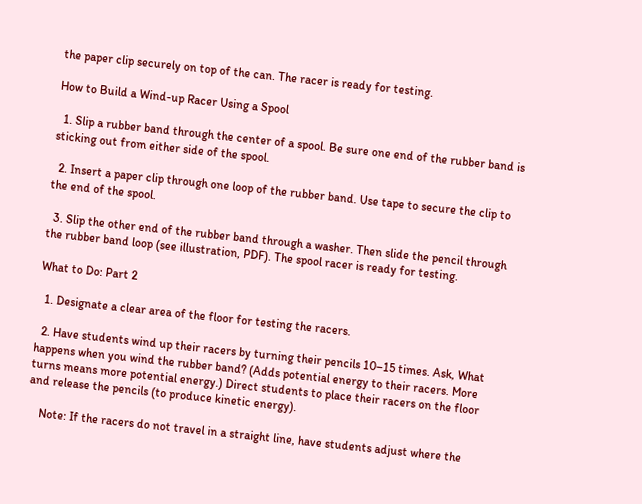the paper clip securely on top of the can. The racer is ready for testing.

How to Build a Wind-up Racer Using a Spool

  1. Slip a rubber band through the center of a spool. Be sure one end of the rubber band is sticking out from either side of the spool.

  2. Insert a paper clip through one loop of the rubber band. Use tape to secure the clip to the end of the spool.

  3. Slip the other end of the rubber band through a washer. Then slide the pencil through the rubber band loop (see illustration, PDF). The spool racer is ready for testing.

What to Do: Part 2

  1. Designate a clear area of the floor for testing the racers.

  2. Have students wind up their racers by turning their pencils 10–15 times. Ask, What happens when you wind the rubber band? (Adds potential energy to their racers. More turns means more potential energy.) Direct students to place their racers on the floor and release the pencils (to produce kinetic energy).

    Note: If the racers do not travel in a straight line, have students adjust where the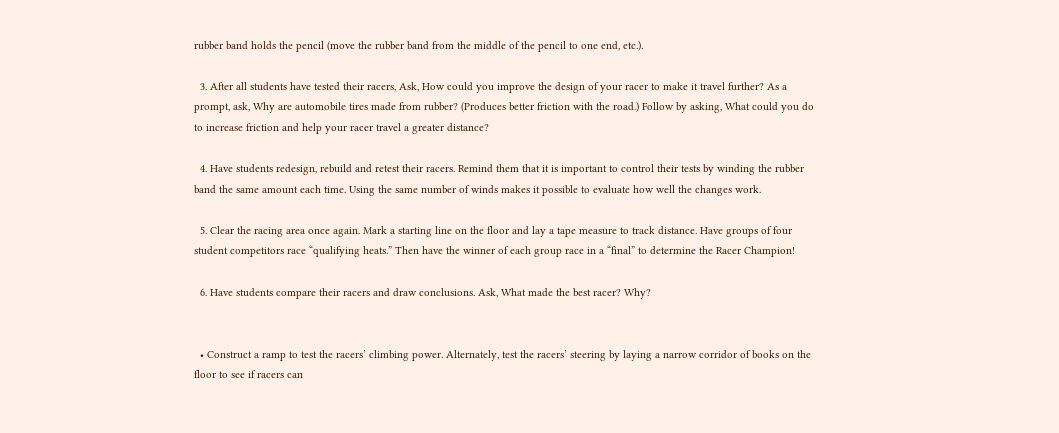rubber band holds the pencil (move the rubber band from the middle of the pencil to one end, etc.).

  3. After all students have tested their racers, Ask, How could you improve the design of your racer to make it travel further? As a prompt, ask, Why are automobile tires made from rubber? (Produces better friction with the road.) Follow by asking, What could you do to increase friction and help your racer travel a greater distance?

  4. Have students redesign, rebuild and retest their racers. Remind them that it is important to control their tests by winding the rubber band the same amount each time. Using the same number of winds makes it possible to evaluate how well the changes work.

  5. Clear the racing area once again. Mark a starting line on the floor and lay a tape measure to track distance. Have groups of four student competitors race “qualifying heats.” Then have the winner of each group race in a “final” to determine the Racer Champion!

  6. Have students compare their racers and draw conclusions. Ask, What made the best racer? Why?


  • Construct a ramp to test the racers’ climbing power. Alternately, test the racers’ steering by laying a narrow corridor of books on the floor to see if racers can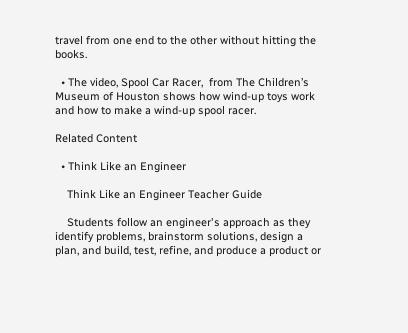travel from one end to the other without hitting the books.

  • The video, Spool Car Racer,  from The Children’s Museum of Houston shows how wind-up toys work and how to make a wind-up spool racer.

Related Content

  • Think Like an Engineer

    Think Like an Engineer Teacher Guide

    Students follow an engineer's approach as they identify problems, brainstorm solutions, design a plan, and build, test, refine, and produce a product or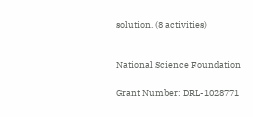solution. (8 activities)


National Science Foundation

Grant Number: DRL-1028771